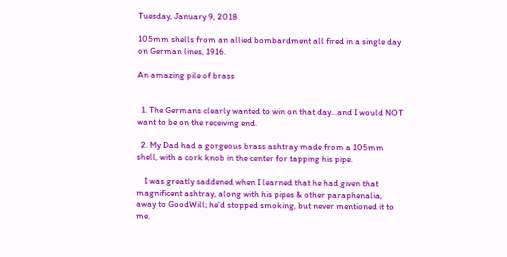Tuesday, January 9, 2018

105mm shells from an allied bombardment all fired in a single day on German lines, 1916.

An amazing pile of brass


  1. The Germans clearly wanted to win on that day...and I would NOT want to be on the receiving end.

  2. My Dad had a gorgeous brass ashtray made from a 105mm shell, with a cork knob in the center for tapping his pipe.

    I was greatly saddened when I learned that he had given that magnificent ashtray, along with his pipes & other paraphenalia, away to GoodWill; he'd stopped smoking, but never mentioned it to me.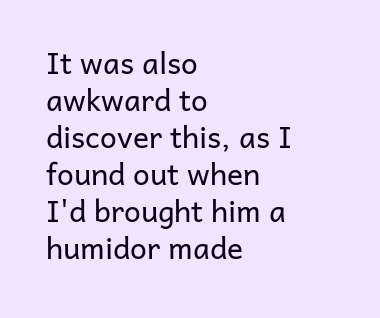It was also awkward to discover this, as I found out when I'd brought him a humidor made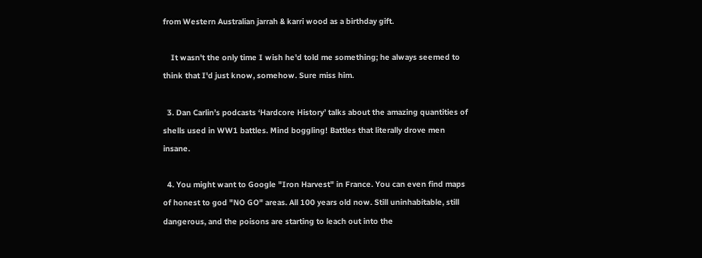from Western Australian jarrah & karri wood as a birthday gift.

    It wasn't the only time I wish he'd told me something; he always seemed to think that I'd just know, somehow. Sure miss him.

  3. Dan Carlin’s podcasts ‘Hardcore History’ talks about the amazing quantities of shells used in WW1 battles. Mind boggling! Battles that literally drove men insane.

  4. You might want to Google "Iron Harvest" in France. You can even find maps of honest to god "NO GO" areas. All 100 years old now. Still uninhabitable, still dangerous, and the poisons are starting to leach out into the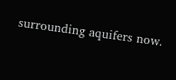surrounding aquifers now.